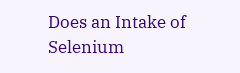Does an Intake of Selenium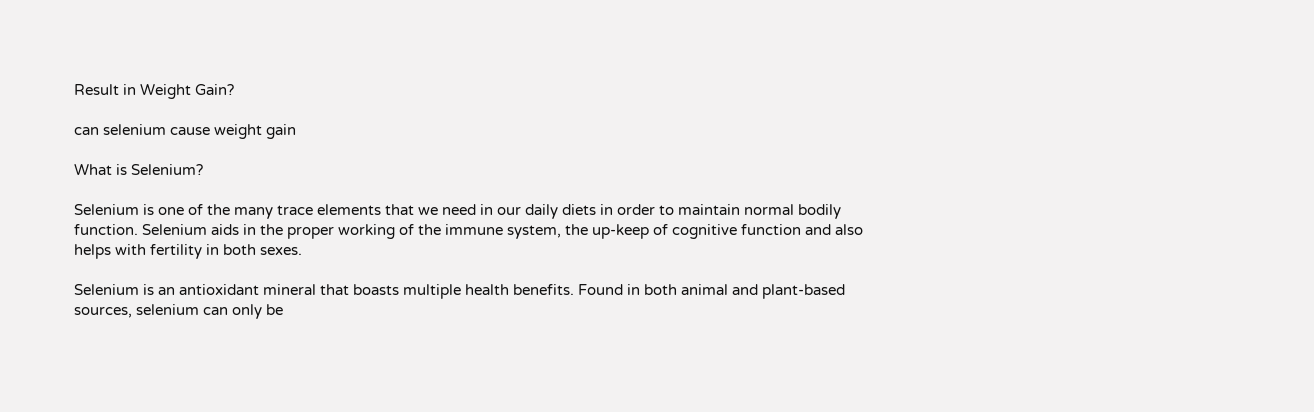Result in Weight Gain?

can selenium cause weight gain

What is Selenium?

Selenium is one of the many trace elements that we need in our daily diets in order to maintain normal bodily function. Selenium aids in the proper working of the immune system, the up-keep of cognitive function and also helps with fertility in both sexes.

Selenium is an antioxidant mineral that boasts multiple health benefits. Found in both animal and plant-based sources, selenium can only be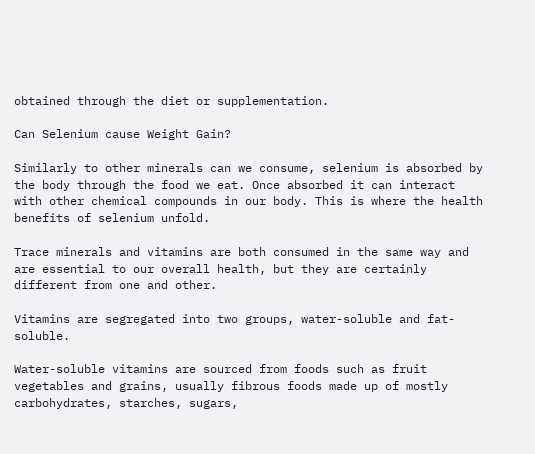obtained through the diet or supplementation.

Can Selenium cause Weight Gain?

Similarly to other minerals can we consume, selenium is absorbed by the body through the food we eat. Once absorbed it can interact with other chemical compounds in our body. This is where the health benefits of selenium unfold.

Trace minerals and vitamins are both consumed in the same way and are essential to our overall health, but they are certainly different from one and other.

Vitamins are segregated into two groups, water-soluble and fat-soluble.

Water-soluble vitamins are sourced from foods such as fruit vegetables and grains, usually fibrous foods made up of mostly carbohydrates, starches, sugars,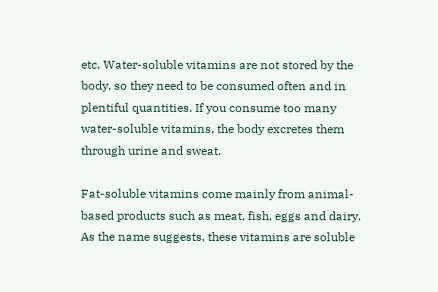etc. Water-soluble vitamins are not stored by the body, so they need to be consumed often and in plentiful quantities. If you consume too many water-soluble vitamins, the body excretes them through urine and sweat.

Fat-soluble vitamins come mainly from animal-based products such as meat, fish, eggs and dairy. As the name suggests, these vitamins are soluble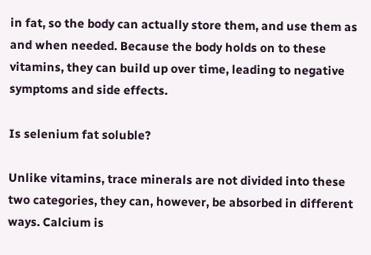in fat, so the body can actually store them, and use them as and when needed. Because the body holds on to these vitamins, they can build up over time, leading to negative symptoms and side effects.

Is selenium fat soluble?

Unlike vitamins, trace minerals are not divided into these two categories, they can, however, be absorbed in different ways. Calcium is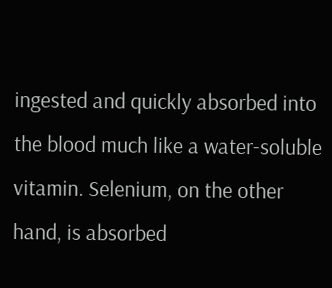ingested and quickly absorbed into the blood much like a water-soluble vitamin. Selenium, on the other hand, is absorbed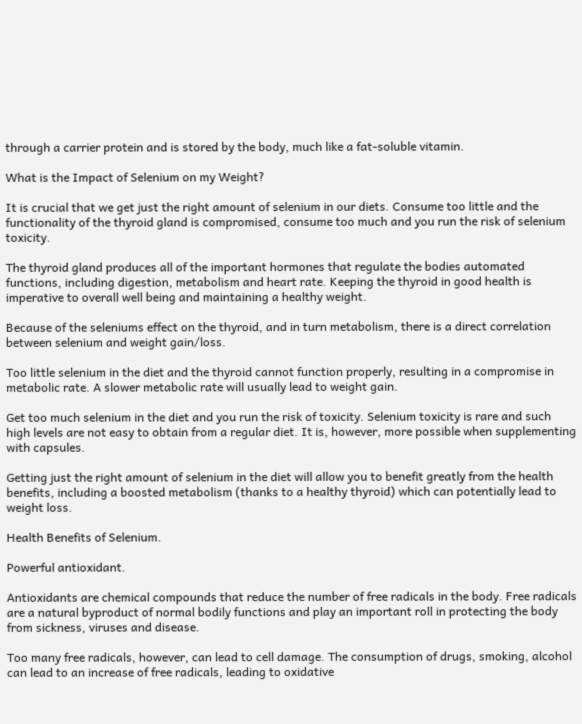through a carrier protein and is stored by the body, much like a fat-soluble vitamin.

What is the Impact of Selenium on my Weight?

It is crucial that we get just the right amount of selenium in our diets. Consume too little and the functionality of the thyroid gland is compromised, consume too much and you run the risk of selenium toxicity.

The thyroid gland produces all of the important hormones that regulate the bodies automated functions, including digestion, metabolism and heart rate. Keeping the thyroid in good health is imperative to overall well being and maintaining a healthy weight.

Because of the seleniums effect on the thyroid, and in turn metabolism, there is a direct correlation between selenium and weight gain/loss.

Too little selenium in the diet and the thyroid cannot function properly, resulting in a compromise in metabolic rate. A slower metabolic rate will usually lead to weight gain.

Get too much selenium in the diet and you run the risk of toxicity. Selenium toxicity is rare and such high levels are not easy to obtain from a regular diet. It is, however, more possible when supplementing with capsules.

Getting just the right amount of selenium in the diet will allow you to benefit greatly from the health benefits, including a boosted metabolism (thanks to a healthy thyroid) which can potentially lead to weight loss.

Health Benefits of Selenium.

Powerful antioxidant.

Antioxidants are chemical compounds that reduce the number of free radicals in the body. Free radicals are a natural byproduct of normal bodily functions and play an important roll in protecting the body from sickness, viruses and disease.

Too many free radicals, however, can lead to cell damage. The consumption of drugs, smoking, alcohol can lead to an increase of free radicals, leading to oxidative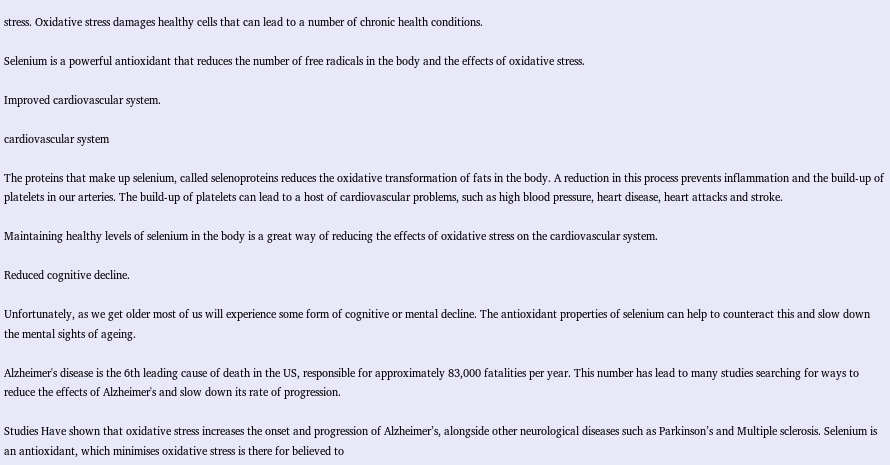stress. Oxidative stress damages healthy cells that can lead to a number of chronic health conditions.

Selenium is a powerful antioxidant that reduces the number of free radicals in the body and the effects of oxidative stress.

Improved cardiovascular system.

cardiovascular system

The proteins that make up selenium, called selenoproteins reduces the oxidative transformation of fats in the body. A reduction in this process prevents inflammation and the build-up of platelets in our arteries. The build-up of platelets can lead to a host of cardiovascular problems, such as high blood pressure, heart disease, heart attacks and stroke.

Maintaining healthy levels of selenium in the body is a great way of reducing the effects of oxidative stress on the cardiovascular system.

Reduced cognitive decline.

Unfortunately, as we get older most of us will experience some form of cognitive or mental decline. The antioxidant properties of selenium can help to counteract this and slow down the mental sights of ageing.

Alzheimer's disease is the 6th leading cause of death in the US, responsible for approximately 83,000 fatalities per year. This number has lead to many studies searching for ways to reduce the effects of Alzheimer's and slow down its rate of progression.

Studies Have shown that oxidative stress increases the onset and progression of Alzheimer’s, alongside other neurological diseases such as Parkinson’s and Multiple sclerosis. Selenium is an antioxidant, which minimises oxidative stress is there for believed to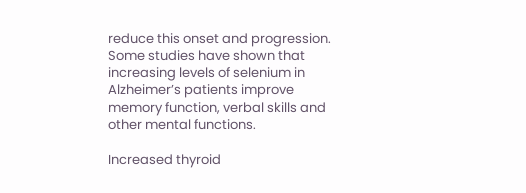reduce this onset and progression. Some studies have shown that increasing levels of selenium in Alzheimer’s patients improve memory function, verbal skills and other mental functions.

Increased thyroid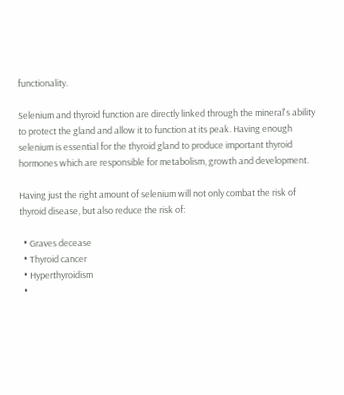functionality.

Selenium and thyroid function are directly linked through the mineral's ability to protect the gland and allow it to function at its peak. Having enough selenium is essential for the thyroid gland to produce important thyroid hormones which are responsible for metabolism, growth and development.

Having just the right amount of selenium will not only combat the risk of thyroid disease, but also reduce the risk of:

  • Graves decease
  • Thyroid cancer
  • Hyperthyroidism
  •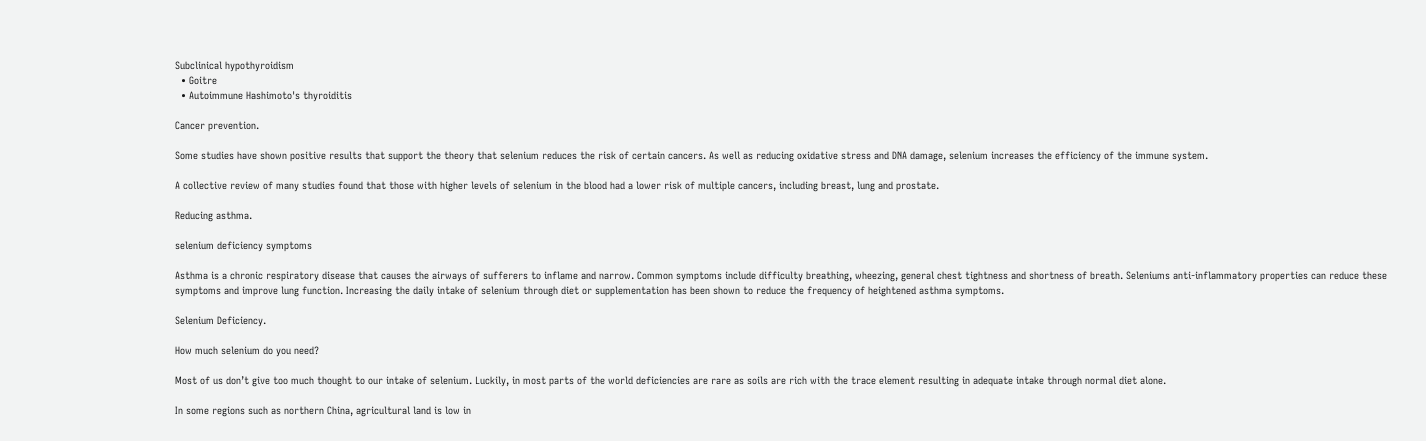Subclinical hypothyroidism
  • Goitre
  • Autoimmune Hashimoto's thyroiditis

Cancer prevention.

Some studies have shown positive results that support the theory that selenium reduces the risk of certain cancers. As well as reducing oxidative stress and DNA damage, selenium increases the efficiency of the immune system.

A collective review of many studies found that those with higher levels of selenium in the blood had a lower risk of multiple cancers, including breast, lung and prostate.

Reducing asthma.

selenium deficiency symptoms

Asthma is a chronic respiratory disease that causes the airways of sufferers to inflame and narrow. Common symptoms include difficulty breathing, wheezing, general chest tightness and shortness of breath. Seleniums anti-inflammatory properties can reduce these symptoms and improve lung function. Increasing the daily intake of selenium through diet or supplementation has been shown to reduce the frequency of heightened asthma symptoms.

Selenium Deficiency.

How much selenium do you need?

Most of us don’t give too much thought to our intake of selenium. Luckily, in most parts of the world deficiencies are rare as soils are rich with the trace element resulting in adequate intake through normal diet alone.

In some regions such as northern China, agricultural land is low in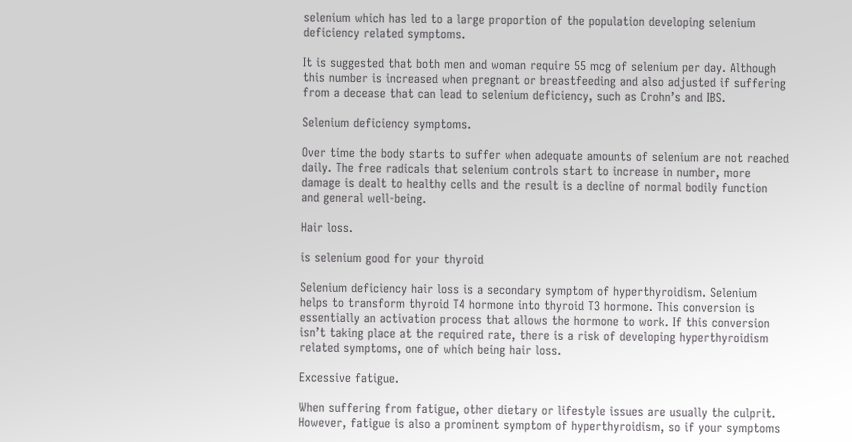selenium which has led to a large proportion of the population developing selenium deficiency related symptoms.

It is suggested that both men and woman require 55 mcg of selenium per day. Although this number is increased when pregnant or breastfeeding and also adjusted if suffering from a decease that can lead to selenium deficiency, such as Crohn’s and IBS.

Selenium deficiency symptoms.

Over time the body starts to suffer when adequate amounts of selenium are not reached daily. The free radicals that selenium controls start to increase in number, more damage is dealt to healthy cells and the result is a decline of normal bodily function and general well-being.

Hair loss.

is selenium good for your thyroid

Selenium deficiency hair loss is a secondary symptom of hyperthyroidism. Selenium helps to transform thyroid T4 hormone into thyroid T3 hormone. This conversion is essentially an activation process that allows the hormone to work. If this conversion isn’t taking place at the required rate, there is a risk of developing hyperthyroidism related symptoms, one of which being hair loss.

Excessive fatigue.

When suffering from fatigue, other dietary or lifestyle issues are usually the culprit. However, fatigue is also a prominent symptom of hyperthyroidism, so if your symptoms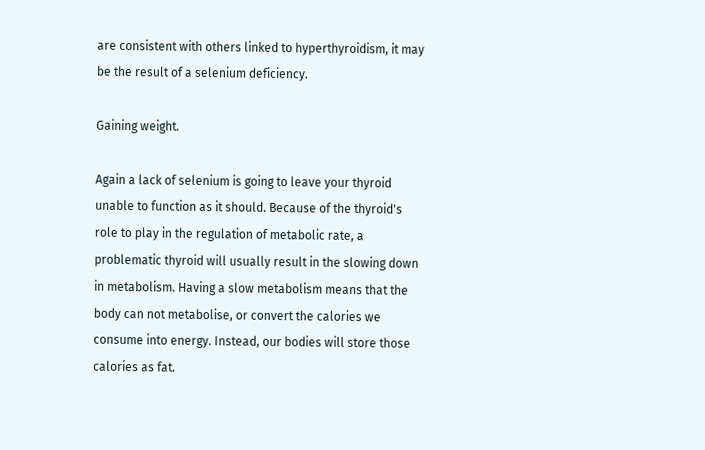are consistent with others linked to hyperthyroidism, it may be the result of a selenium deficiency.

Gaining weight.

Again a lack of selenium is going to leave your thyroid unable to function as it should. Because of the thyroid's role to play in the regulation of metabolic rate, a problematic thyroid will usually result in the slowing down in metabolism. Having a slow metabolism means that the body can not metabolise, or convert the calories we consume into energy. Instead, our bodies will store those calories as fat.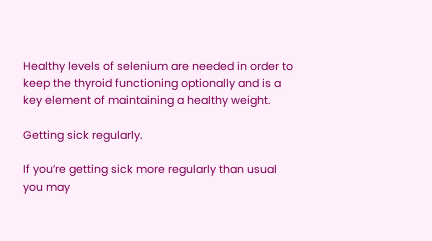Healthy levels of selenium are needed in order to keep the thyroid functioning optionally and is a key element of maintaining a healthy weight.

Getting sick regularly.

If you’re getting sick more regularly than usual you may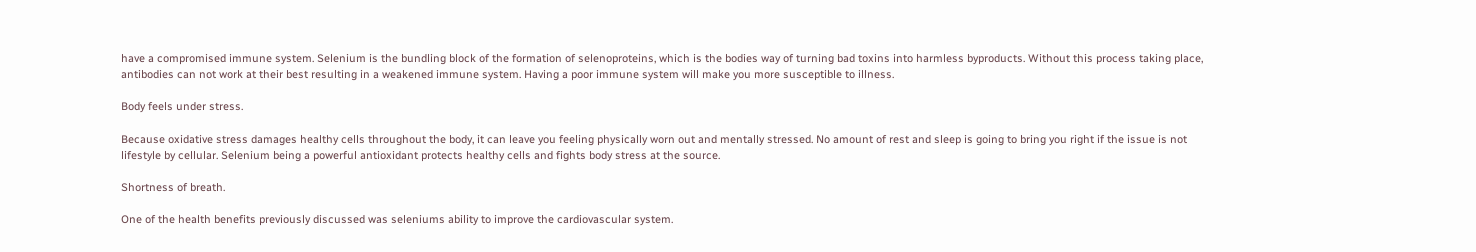have a compromised immune system. Selenium is the bundling block of the formation of selenoproteins, which is the bodies way of turning bad toxins into harmless byproducts. Without this process taking place, antibodies can not work at their best resulting in a weakened immune system. Having a poor immune system will make you more susceptible to illness.

Body feels under stress.

Because oxidative stress damages healthy cells throughout the body, it can leave you feeling physically worn out and mentally stressed. No amount of rest and sleep is going to bring you right if the issue is not lifestyle by cellular. Selenium being a powerful antioxidant protects healthy cells and fights body stress at the source.

Shortness of breath.

One of the health benefits previously discussed was seleniums ability to improve the cardiovascular system.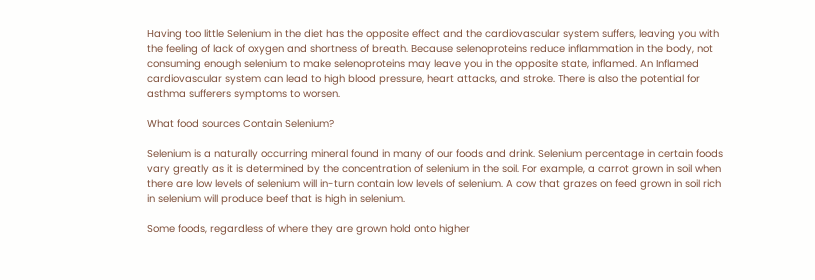Having too little Selenium in the diet has the opposite effect and the cardiovascular system suffers, leaving you with the feeling of lack of oxygen and shortness of breath. Because selenoproteins reduce inflammation in the body, not consuming enough selenium to make selenoproteins may leave you in the opposite state, inflamed. An Inflamed cardiovascular system can lead to high blood pressure, heart attacks, and stroke. There is also the potential for asthma sufferers symptoms to worsen.

What food sources Contain Selenium?

Selenium is a naturally occurring mineral found in many of our foods and drink. Selenium percentage in certain foods vary greatly as it is determined by the concentration of selenium in the soil. For example, a carrot grown in soil when there are low levels of selenium will in-turn contain low levels of selenium. A cow that grazes on feed grown in soil rich in selenium will produce beef that is high in selenium.

Some foods, regardless of where they are grown hold onto higher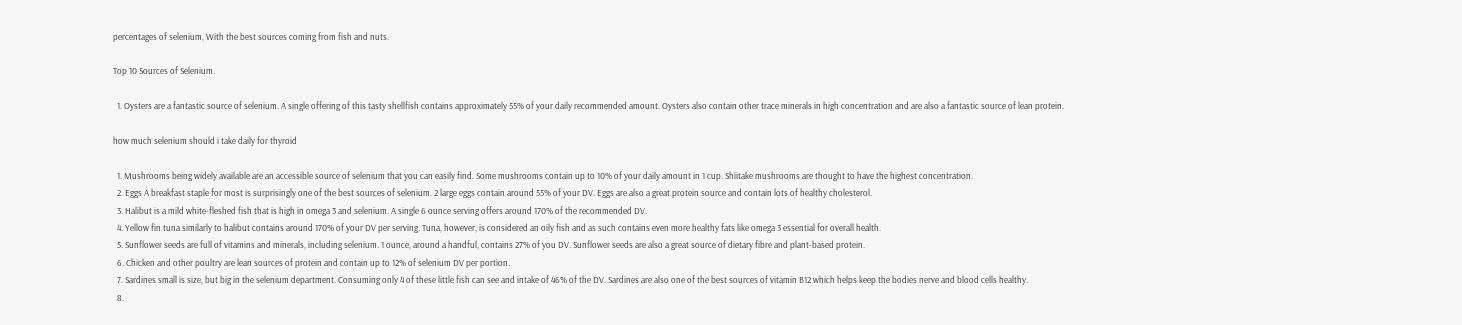percentages of selenium, With the best sources coming from fish and nuts.

Top 10 Sources of Selenium.

  1. Oysters are a fantastic source of selenium. A single offering of this tasty shellfish contains approximately 55% of your daily recommended amount. Oysters also contain other trace minerals in high concentration and are also a fantastic source of lean protein.

how much selenium should i take daily for thyroid

  1. Mushrooms being widely available are an accessible source of selenium that you can easily find. Some mushrooms contain up to 10% of your daily amount in 1 cup. Shiitake mushrooms are thought to have the highest concentration.
  2. Eggs A breakfast staple for most is surprisingly one of the best sources of selenium. 2 large eggs contain around 55% of your DV. Eggs are also a great protein source and contain lots of healthy cholesterol.
  3. Halibut is a mild white-fleshed fish that is high in omega 3 and selenium. A single 6 ounce serving offers around 170% of the recommended DV.
  4. Yellow fin tuna similarly to halibut contains around 170% of your DV per serving. Tuna, however, is considered an oily fish and as such contains even more healthy fats like omega 3 essential for overall health.
  5. Sunflower seeds are full of vitamins and minerals, including selenium. 1 ounce, around a handful, contains 27% of you DV. Sunflower seeds are also a great source of dietary fibre and plant-based protein.
  6. Chicken and other poultry are lean sources of protein and contain up to 12% of selenium DV per portion.
  7. Sardines small is size, but big in the selenium department. Consuming only 4 of these little fish can see and intake of 46% of the DV. Sardines are also one of the best sources of vitamin B12 which helps keep the bodies nerve and blood cells healthy.
  8.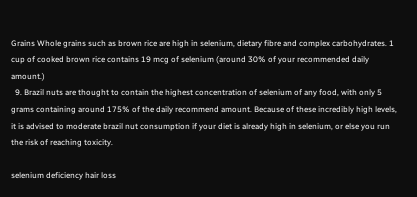Grains Whole grains such as brown rice are high in selenium, dietary fibre and complex carbohydrates. 1 cup of cooked brown rice contains 19 mcg of selenium (around 30% of your recommended daily amount.)
  9. Brazil nuts are thought to contain the highest concentration of selenium of any food, with only 5 grams containing around 175% of the daily recommend amount. Because of these incredibly high levels, it is advised to moderate brazil nut consumption if your diet is already high in selenium, or else you run the risk of reaching toxicity.

selenium deficiency hair loss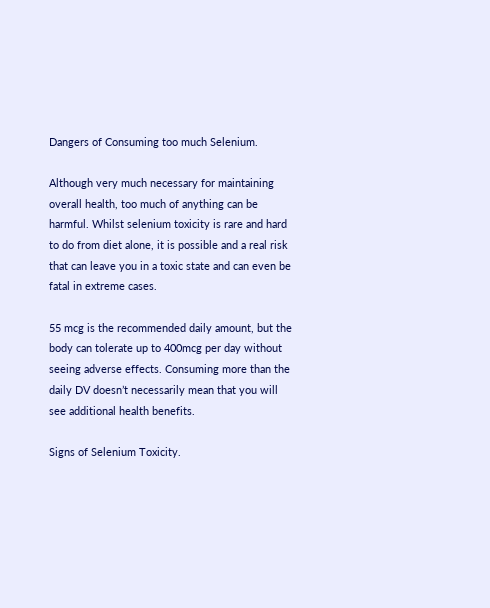Dangers of Consuming too much Selenium.

Although very much necessary for maintaining overall health, too much of anything can be harmful. Whilst selenium toxicity is rare and hard to do from diet alone, it is possible and a real risk that can leave you in a toxic state and can even be fatal in extreme cases.

55 mcg is the recommended daily amount, but the body can tolerate up to 400mcg per day without seeing adverse effects. Consuming more than the daily DV doesn’t necessarily mean that you will see additional health benefits.

Signs of Selenium Toxicity.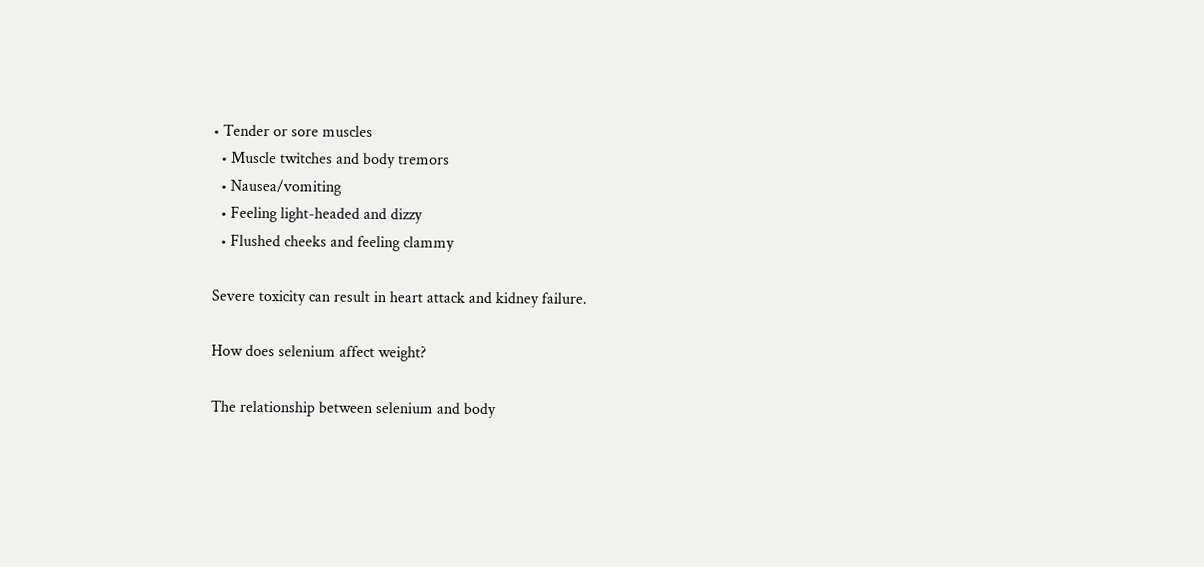• Tender or sore muscles
  • Muscle twitches and body tremors
  • Nausea/vomiting
  • Feeling light-headed and dizzy
  • Flushed cheeks and feeling clammy

Severe toxicity can result in heart attack and kidney failure.

How does selenium affect weight?

The relationship between selenium and body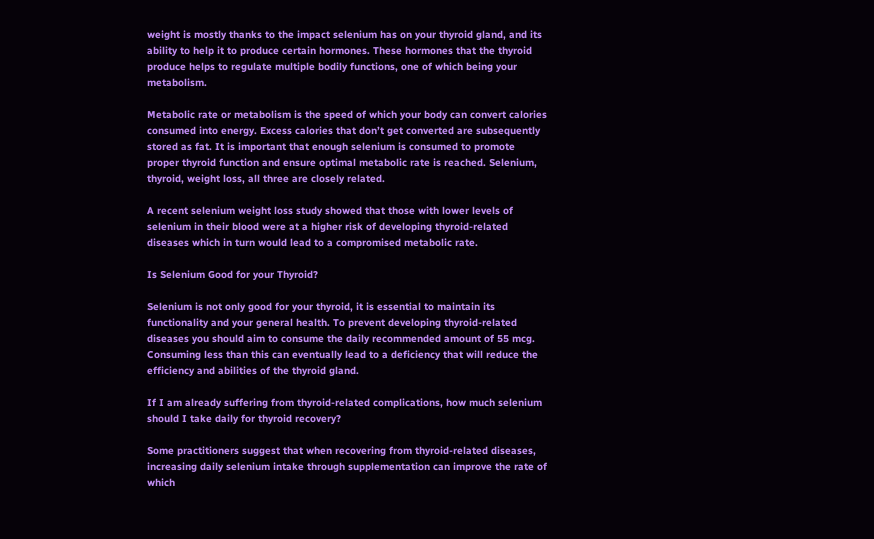weight is mostly thanks to the impact selenium has on your thyroid gland, and its ability to help it to produce certain hormones. These hormones that the thyroid produce helps to regulate multiple bodily functions, one of which being your metabolism.

Metabolic rate or metabolism is the speed of which your body can convert calories consumed into energy. Excess calories that don’t get converted are subsequently stored as fat. It is important that enough selenium is consumed to promote proper thyroid function and ensure optimal metabolic rate is reached. Selenium, thyroid, weight loss, all three are closely related.

A recent selenium weight loss study showed that those with lower levels of selenium in their blood were at a higher risk of developing thyroid-related diseases which in turn would lead to a compromised metabolic rate.

Is Selenium Good for your Thyroid?

Selenium is not only good for your thyroid, it is essential to maintain its functionality and your general health. To prevent developing thyroid-related diseases you should aim to consume the daily recommended amount of 55 mcg. Consuming less than this can eventually lead to a deficiency that will reduce the efficiency and abilities of the thyroid gland.

If I am already suffering from thyroid-related complications, how much selenium should I take daily for thyroid recovery?

Some practitioners suggest that when recovering from thyroid-related diseases, increasing daily selenium intake through supplementation can improve the rate of which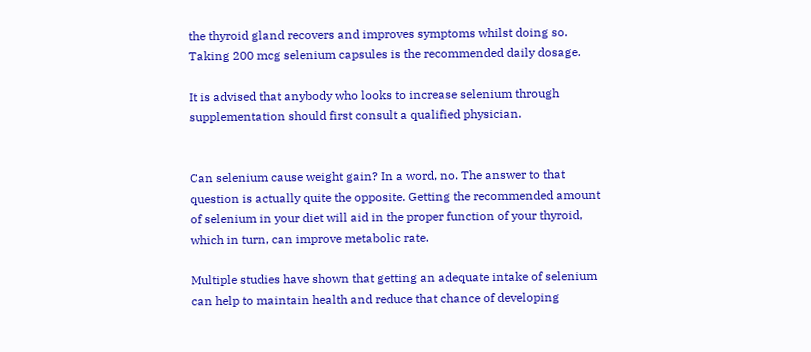the thyroid gland recovers and improves symptoms whilst doing so. Taking 200 mcg selenium capsules is the recommended daily dosage.

It is advised that anybody who looks to increase selenium through supplementation should first consult a qualified physician.


Can selenium cause weight gain? In a word, no. The answer to that question is actually quite the opposite. Getting the recommended amount of selenium in your diet will aid in the proper function of your thyroid, which in turn, can improve metabolic rate.

Multiple studies have shown that getting an adequate intake of selenium can help to maintain health and reduce that chance of developing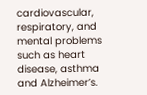cardiovascular, respiratory, and mental problems such as heart disease, asthma and Alzheimer’s.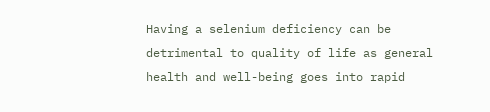Having a selenium deficiency can be detrimental to quality of life as general health and well-being goes into rapid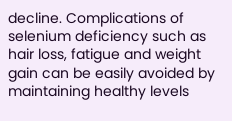decline. Complications of selenium deficiency such as hair loss, fatigue and weight gain can be easily avoided by maintaining healthy levels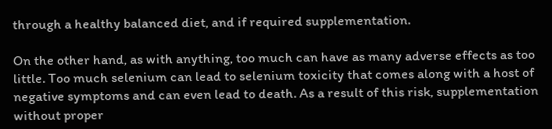through a healthy balanced diet, and if required supplementation.

On the other hand, as with anything, too much can have as many adverse effects as too little. Too much selenium can lead to selenium toxicity that comes along with a host of negative symptoms and can even lead to death. As a result of this risk, supplementation without proper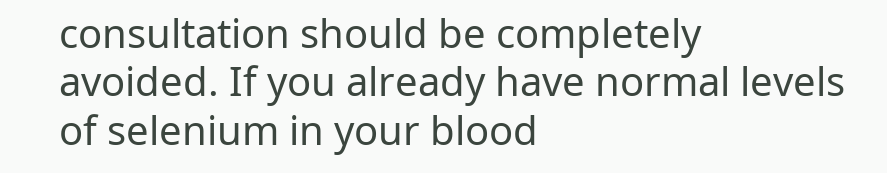consultation should be completely avoided. If you already have normal levels of selenium in your blood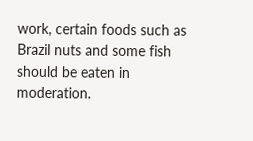work, certain foods such as Brazil nuts and some fish should be eaten in moderation.